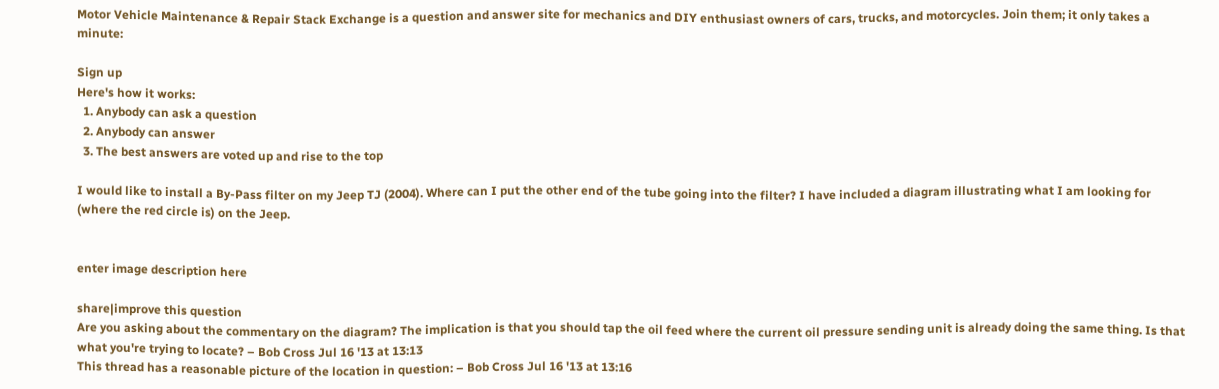Motor Vehicle Maintenance & Repair Stack Exchange is a question and answer site for mechanics and DIY enthusiast owners of cars, trucks, and motorcycles. Join them; it only takes a minute:

Sign up
Here's how it works:
  1. Anybody can ask a question
  2. Anybody can answer
  3. The best answers are voted up and rise to the top

I would like to install a By-Pass filter on my Jeep TJ (2004). Where can I put the other end of the tube going into the filter? I have included a diagram illustrating what I am looking for (where the red circle is) on the Jeep.


enter image description here

share|improve this question
Are you asking about the commentary on the diagram? The implication is that you should tap the oil feed where the current oil pressure sending unit is already doing the same thing. Is that what you're trying to locate? – Bob Cross Jul 16 '13 at 13:13
This thread has a reasonable picture of the location in question: – Bob Cross Jul 16 '13 at 13:16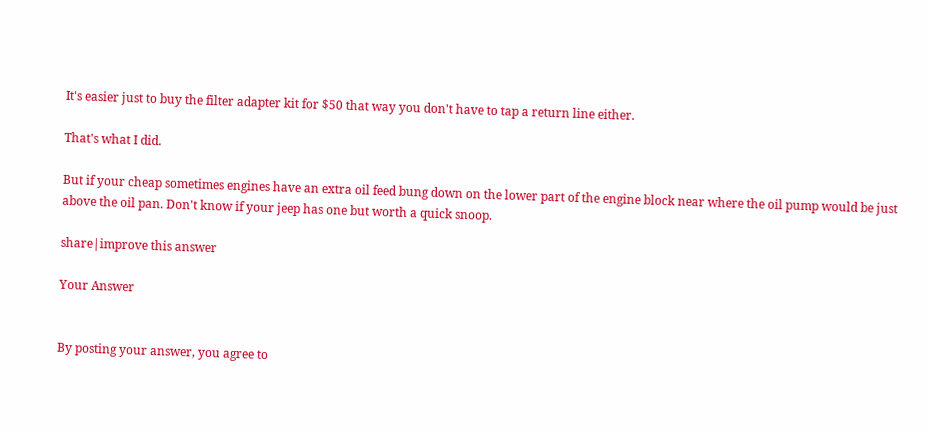It's easier just to buy the filter adapter kit for $50 that way you don't have to tap a return line either.

That's what I did.

But if your cheap sometimes engines have an extra oil feed bung down on the lower part of the engine block near where the oil pump would be just above the oil pan. Don't know if your jeep has one but worth a quick snoop.

share|improve this answer

Your Answer


By posting your answer, you agree to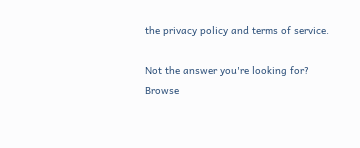the privacy policy and terms of service.

Not the answer you're looking for? Browse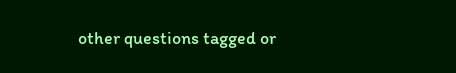other questions tagged or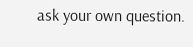ask your own question.